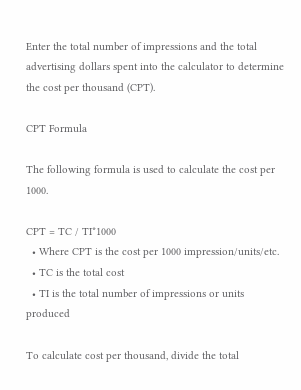Enter the total number of impressions and the total advertising dollars spent into the calculator to determine the cost per thousand (CPT).

CPT Formula

The following formula is used to calculate the cost per 1000.

CPT = TC / TI*1000
  • Where CPT is the cost per 1000 impression/units/etc.
  • TC is the total cost
  • TI is the total number of impressions or units produced

To calculate cost per thousand, divide the total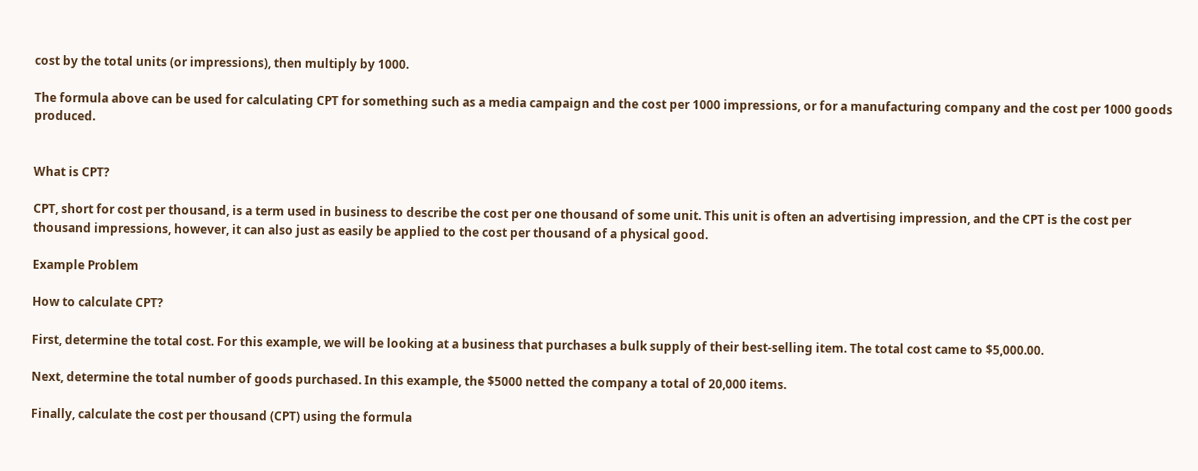cost by the total units (or impressions), then multiply by 1000.

The formula above can be used for calculating CPT for something such as a media campaign and the cost per 1000 impressions, or for a manufacturing company and the cost per 1000 goods produced.


What is CPT?

CPT, short for cost per thousand, is a term used in business to describe the cost per one thousand of some unit. This unit is often an advertising impression, and the CPT is the cost per thousand impressions, however, it can also just as easily be applied to the cost per thousand of a physical good.

Example Problem

How to calculate CPT?

First, determine the total cost. For this example, we will be looking at a business that purchases a bulk supply of their best-selling item. The total cost came to $5,000.00.

Next, determine the total number of goods purchased. In this example, the $5000 netted the company a total of 20,000 items.

Finally, calculate the cost per thousand (CPT) using the formula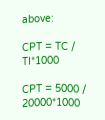above:

CPT = TC / TI*1000

CPT = 5000 / 20000*1000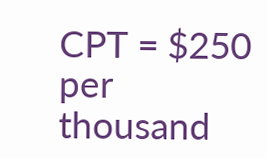CPT = $250 per thousand